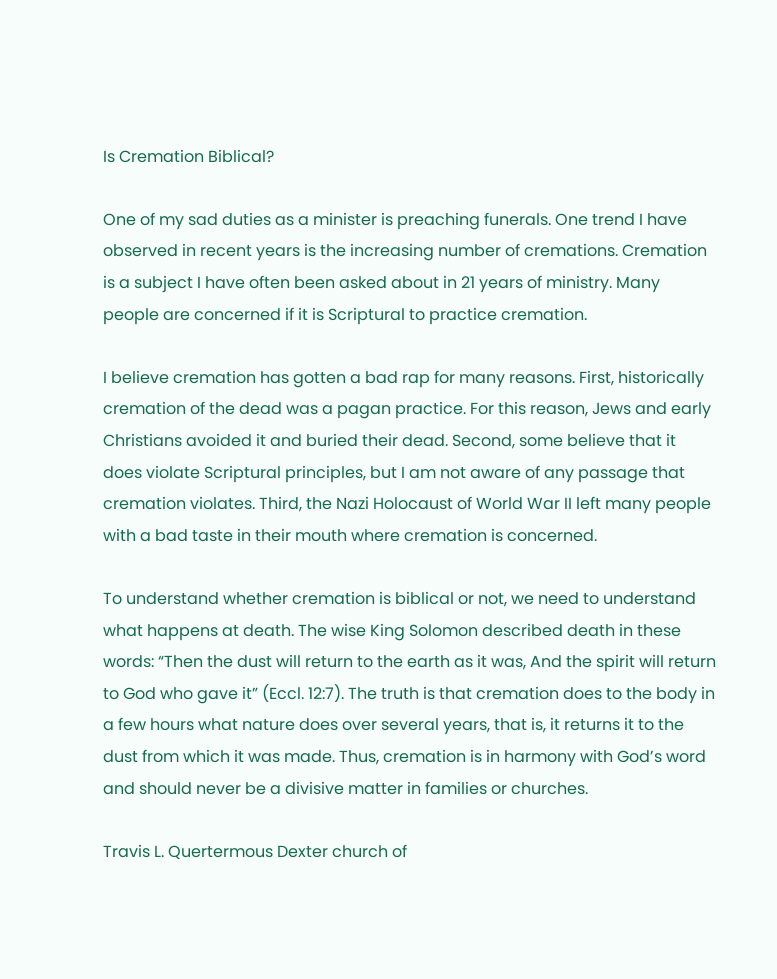Is Cremation Biblical?

One of my sad duties as a minister is preaching funerals. One trend I have observed in recent years is the increasing number of cremations. Cremation is a subject I have often been asked about in 21 years of ministry. Many people are concerned if it is Scriptural to practice cremation.

I believe cremation has gotten a bad rap for many reasons. First, historically cremation of the dead was a pagan practice. For this reason, Jews and early Christians avoided it and buried their dead. Second, some believe that it does violate Scriptural principles, but I am not aware of any passage that cremation violates. Third, the Nazi Holocaust of World War II left many people with a bad taste in their mouth where cremation is concerned.

To understand whether cremation is biblical or not, we need to understand what happens at death. The wise King Solomon described death in these words: “Then the dust will return to the earth as it was, And the spirit will return to God who gave it” (Eccl. 12:7). The truth is that cremation does to the body in a few hours what nature does over several years, that is, it returns it to the dust from which it was made. Thus, cremation is in harmony with God’s word and should never be a divisive matter in families or churches.

Travis L. Quertermous Dexter church of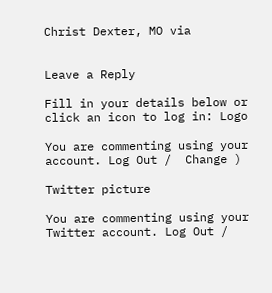Christ Dexter, MO via


Leave a Reply

Fill in your details below or click an icon to log in: Logo

You are commenting using your account. Log Out /  Change )

Twitter picture

You are commenting using your Twitter account. Log Out /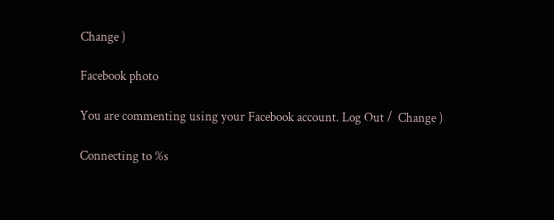Change )

Facebook photo

You are commenting using your Facebook account. Log Out /  Change )

Connecting to %s